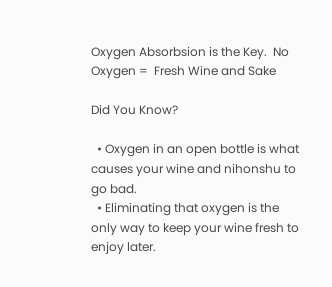Oxygen Absorbsion is the Key.  No Oxygen =  Fresh Wine and Sake

Did You Know?

  • Oxygen in an open bottle is what causes your wine and nihonshu to go bad.
  • Eliminating that oxygen is the only way to keep your wine fresh to enjoy later.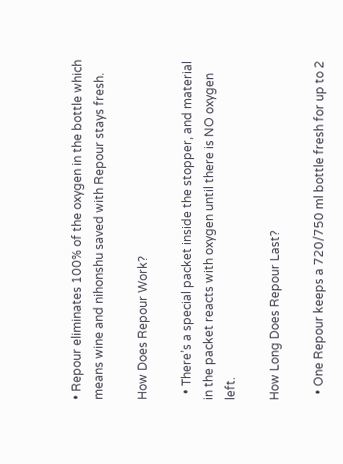• Repour eliminates 100% of the oxygen in the bottle which means wine and nihonshu saved with Repour stays fresh.

How Does Repour Work?

  • There’s a special packet inside the stopper, and material in the packet reacts with oxygen until there is NO oxygen left.

How Long Does Repour Last?

  • One Repour keeps a 720/750 ml bottle fresh for up to 2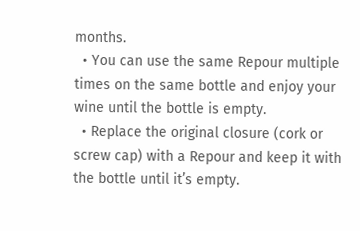months.
  • You can use the same Repour multiple times on the same bottle and enjoy your wine until the bottle is empty.
  • Replace the original closure (cork or screw cap) with a Repour and keep it with the bottle until it’s empty.